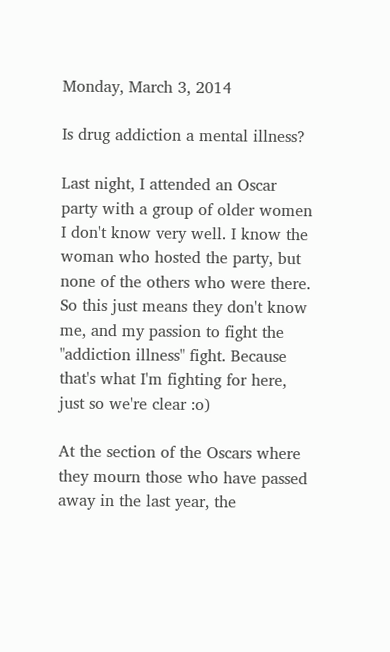Monday, March 3, 2014

Is drug addiction a mental illness?

Last night, I attended an Oscar party with a group of older women I don't know very well. I know the woman who hosted the party, but none of the others who were there. So this just means they don't know me, and my passion to fight the "addiction illness" fight. Because that's what I'm fighting for here, just so we're clear :o)

At the section of the Oscars where they mourn those who have passed away in the last year, the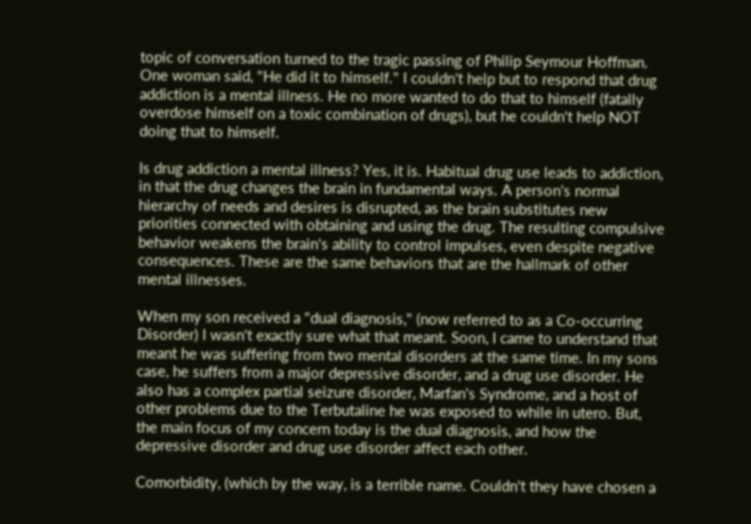topic of conversation turned to the tragic passing of Philip Seymour Hoffman. One woman said, "He did it to himself." I couldn't help but to respond that drug addiction is a mental illness. He no more wanted to do that to himself (fatally overdose himself on a toxic combination of drugs), but he couldn't help NOT doing that to himself.

Is drug addiction a mental illness? Yes, it is. Habitual drug use leads to addiction, in that the drug changes the brain in fundamental ways. A person's normal hierarchy of needs and desires is disrupted, as the brain substitutes new priorities connected with obtaining and using the drug. The resulting compulsive behavior weakens the brain's ability to control impulses, even despite negative consequences. These are the same behaviors that are the hallmark of other mental illnesses.

When my son received a "dual diagnosis," (now referred to as a Co-occurring Disorder) I wasn't exactly sure what that meant. Soon, I came to understand that meant he was suffering from two mental disorders at the same time. In my sons case, he suffers from a major depressive disorder, and a drug use disorder. He also has a complex partial seizure disorder, Marfan's Syndrome, and a host of other problems due to the Terbutaline he was exposed to while in utero. But, the main focus of my concern today is the dual diagnosis, and how the depressive disorder and drug use disorder affect each other.

Comorbidity, (which by the way, is a terrible name. Couldn't they have chosen a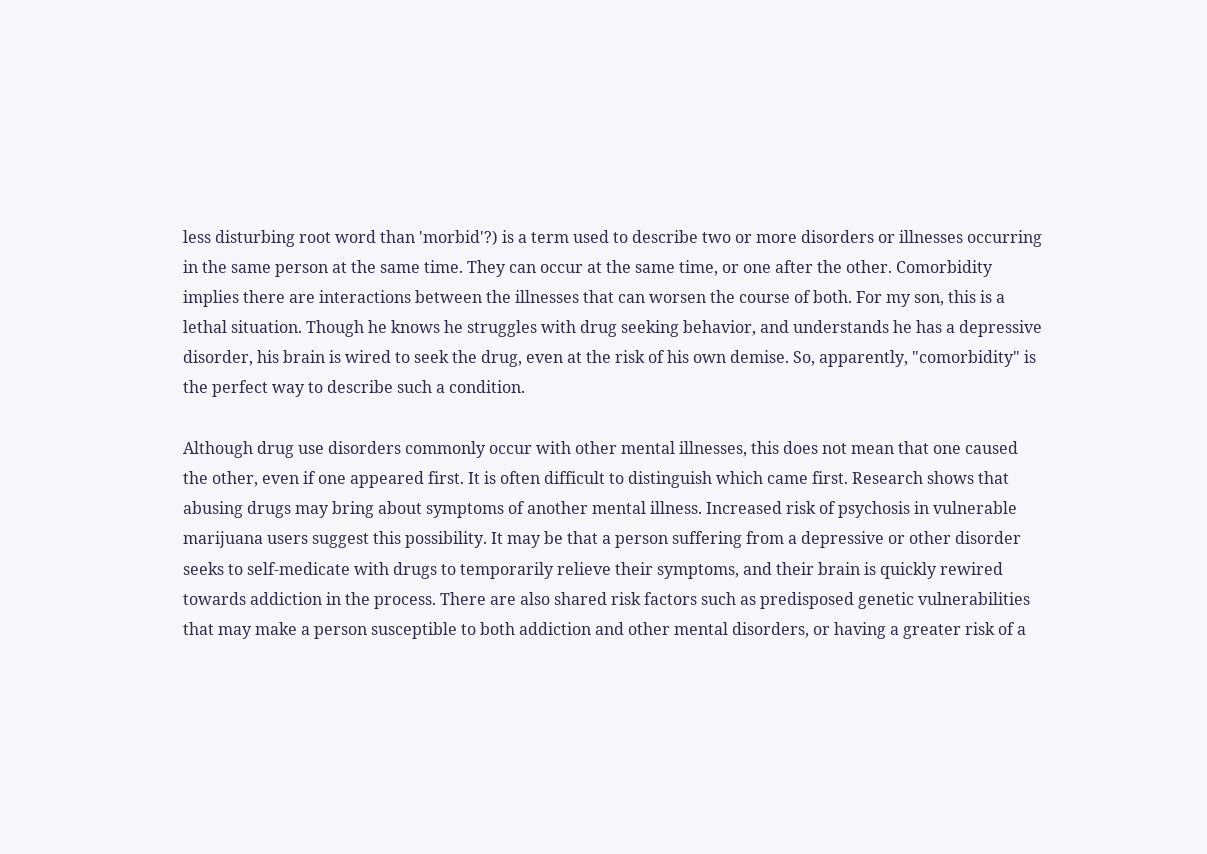less disturbing root word than 'morbid'?) is a term used to describe two or more disorders or illnesses occurring in the same person at the same time. They can occur at the same time, or one after the other. Comorbidity implies there are interactions between the illnesses that can worsen the course of both. For my son, this is a lethal situation. Though he knows he struggles with drug seeking behavior, and understands he has a depressive disorder, his brain is wired to seek the drug, even at the risk of his own demise. So, apparently, "comorbidity" is the perfect way to describe such a condition.

Although drug use disorders commonly occur with other mental illnesses, this does not mean that one caused the other, even if one appeared first. It is often difficult to distinguish which came first. Research shows that abusing drugs may bring about symptoms of another mental illness. Increased risk of psychosis in vulnerable marijuana users suggest this possibility. It may be that a person suffering from a depressive or other disorder seeks to self-medicate with drugs to temporarily relieve their symptoms, and their brain is quickly rewired towards addiction in the process. There are also shared risk factors such as predisposed genetic vulnerabilities that may make a person susceptible to both addiction and other mental disorders, or having a greater risk of a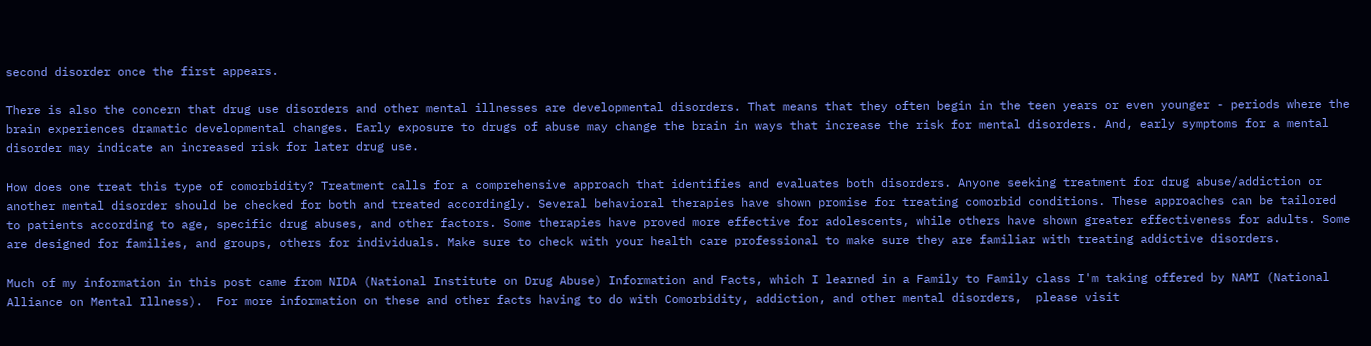second disorder once the first appears.

There is also the concern that drug use disorders and other mental illnesses are developmental disorders. That means that they often begin in the teen years or even younger - periods where the brain experiences dramatic developmental changes. Early exposure to drugs of abuse may change the brain in ways that increase the risk for mental disorders. And, early symptoms for a mental disorder may indicate an increased risk for later drug use.

How does one treat this type of comorbidity? Treatment calls for a comprehensive approach that identifies and evaluates both disorders. Anyone seeking treatment for drug abuse/addiction or another mental disorder should be checked for both and treated accordingly. Several behavioral therapies have shown promise for treating comorbid conditions. These approaches can be tailored to patients according to age, specific drug abuses, and other factors. Some therapies have proved more effective for adolescents, while others have shown greater effectiveness for adults. Some are designed for families, and groups, others for individuals. Make sure to check with your health care professional to make sure they are familiar with treating addictive disorders.

Much of my information in this post came from NIDA (National Institute on Drug Abuse) Information and Facts, which I learned in a Family to Family class I'm taking offered by NAMI (National Alliance on Mental Illness).  For more information on these and other facts having to do with Comorbidity, addiction, and other mental disorders,  please visit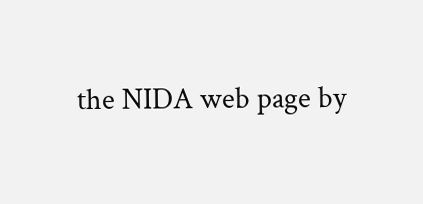the NIDA web page by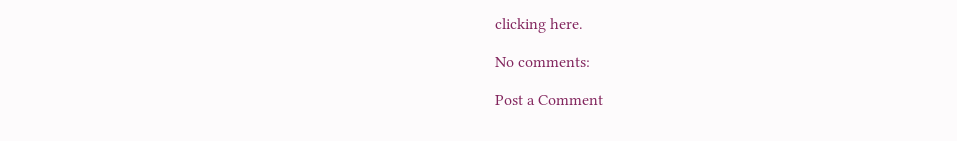clicking here.

No comments:

Post a Comment